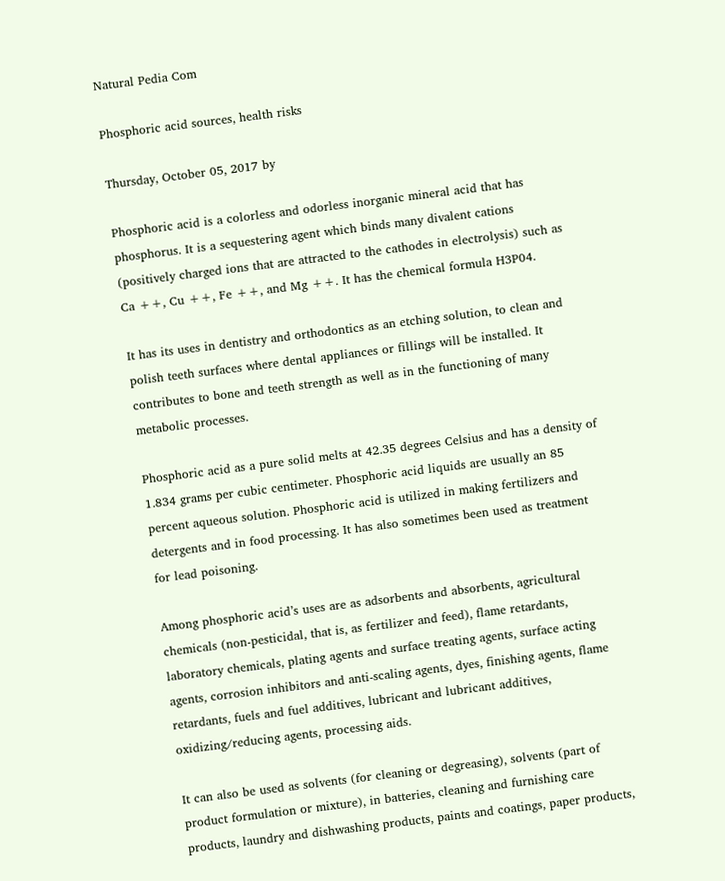Natural Pedia Com

Phosphoric acid sources, health risks

Thursday, October 05, 2017 by

Phosphoric acid is a colorless and odorless inorganic mineral acid that has phosphorus. It is a sequestering agent which binds many divalent cations (positively charged ions that are attracted to the cathodes in electrolysis) such as Ca ++, Cu ++, Fe ++, and Mg ++. It has the chemical formula H3P04.

It has its uses in dentistry and orthodontics as an etching solution, to clean and polish teeth surfaces where dental appliances or fillings will be installed. It contributes to bone and teeth strength as well as in the functioning of many metabolic processes.

Phosphoric acid as a pure solid melts at 42.35 degrees Celsius and has a density of 1.834 grams per cubic centimeter. Phosphoric acid liquids are usually an 85 percent aqueous solution. Phosphoric acid is utilized in making fertilizers and detergents and in food processing. It has also sometimes been used as treatment for lead poisoning.

Among phosphoric acid’s uses are as adsorbents and absorbents, agricultural chemicals (non-pesticidal, that is, as fertilizer and feed), flame retardants, laboratory chemicals, plating agents and surface treating agents, surface acting agents, corrosion inhibitors and anti-scaling agents, dyes, finishing agents, flame retardants, fuels and fuel additives, lubricant and lubricant additives, oxidizing/reducing agents, processing aids.

It can also be used as solvents (for cleaning or degreasing), solvents (part of product formulation or mixture), in batteries, cleaning and furnishing care products, laundry and dishwashing products, paints and coatings, paper products,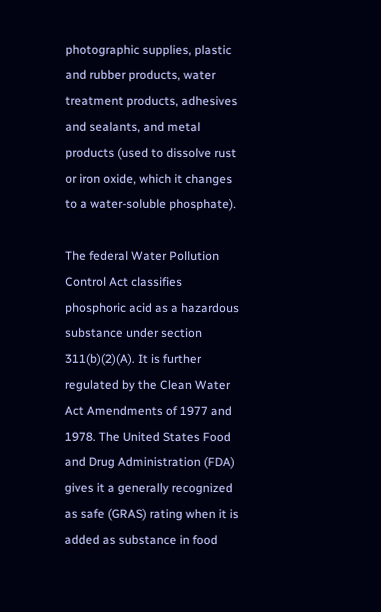photographic supplies, plastic and rubber products, water treatment products, adhesives and sealants, and metal products (used to dissolve rust or iron oxide, which it changes to a water-soluble phosphate).

The federal Water Pollution Control Act classifies phosphoric acid as a hazardous substance under section 311(b)(2)(A). It is further regulated by the Clean Water Act Amendments of 1977 and 1978. The United States Food and Drug Administration (FDA) gives it a generally recognized as safe (GRAS) rating when it is added as substance in food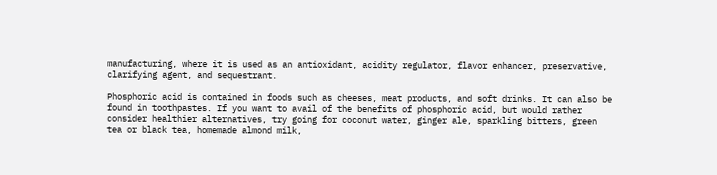manufacturing, where it is used as an antioxidant, acidity regulator, flavor enhancer, preservative, clarifying agent, and sequestrant.

Phosphoric acid is contained in foods such as cheeses, meat products, and soft drinks. It can also be found in toothpastes. If you want to avail of the benefits of phosphoric acid, but would rather consider healthier alternatives, try going for coconut water, ginger ale, sparkling bitters, green tea or black tea, homemade almond milk,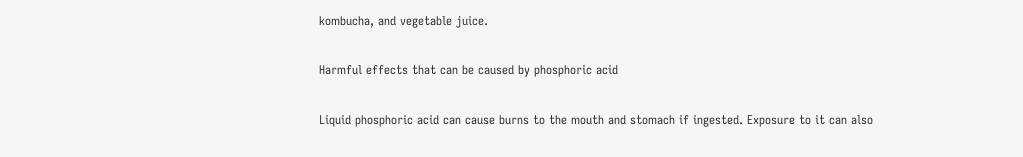kombucha, and vegetable juice.

Harmful effects that can be caused by phosphoric acid

Liquid phosphoric acid can cause burns to the mouth and stomach if ingested. Exposure to it can also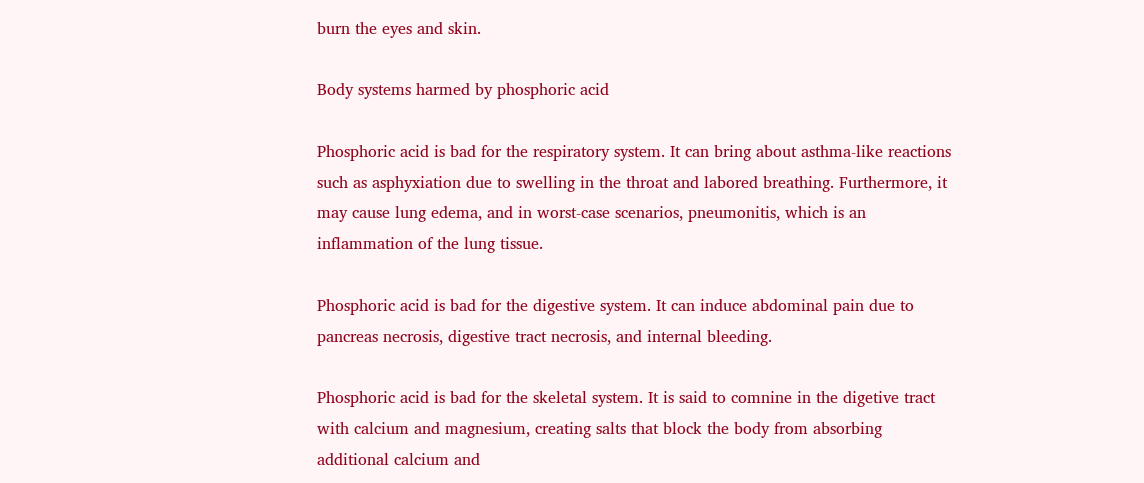burn the eyes and skin.

Body systems harmed by phosphoric acid

Phosphoric acid is bad for the respiratory system. It can bring about asthma-like reactions such as asphyxiation due to swelling in the throat and labored breathing. Furthermore, it may cause lung edema, and in worst-case scenarios, pneumonitis, which is an inflammation of the lung tissue.

Phosphoric acid is bad for the digestive system. It can induce abdominal pain due to pancreas necrosis, digestive tract necrosis, and internal bleeding.

Phosphoric acid is bad for the skeletal system. It is said to comnine in the digetive tract with calcium and magnesium, creating salts that block the body from absorbing additional calcium and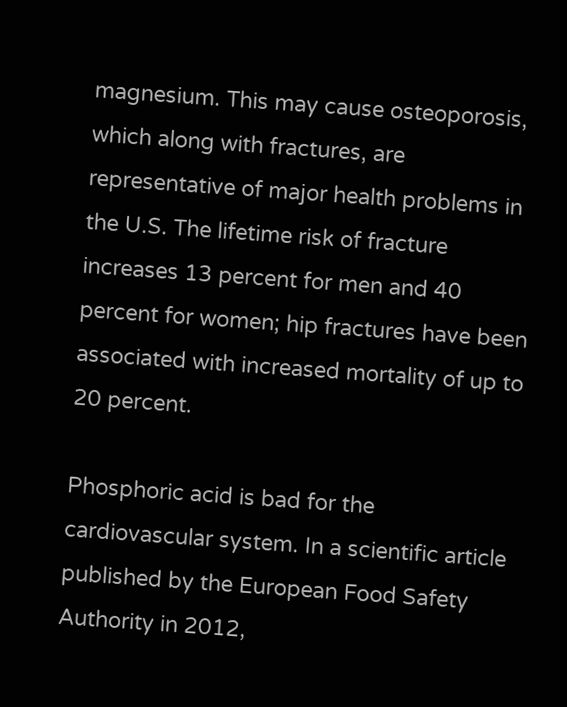magnesium. This may cause osteoporosis, which along with fractures, are representative of major health problems in the U.S. The lifetime risk of fracture increases 13 percent for men and 40 percent for women; hip fractures have been associated with increased mortality of up to 20 percent.

Phosphoric acid is bad for the cardiovascular system. In a scientific article published by the European Food Safety Authority in 2012,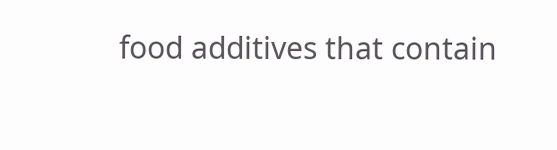food additives that contain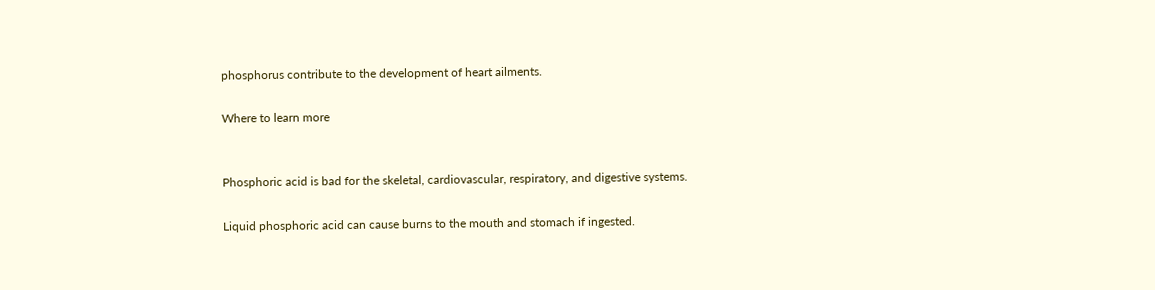phosphorus contribute to the development of heart ailments.

Where to learn more


Phosphoric acid is bad for the skeletal, cardiovascular, respiratory, and digestive systems.

Liquid phosphoric acid can cause burns to the mouth and stomach if ingested.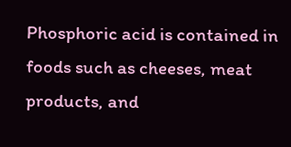Phosphoric acid is contained in foods such as cheeses, meat products, and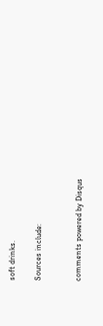soft drinks.

Sources include:


comments powered by Disqus